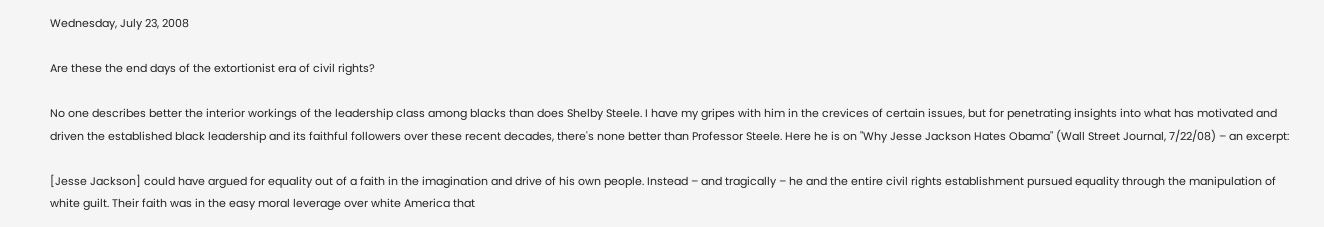Wednesday, July 23, 2008

Are these the end days of the extortionist era of civil rights?

No one describes better the interior workings of the leadership class among blacks than does Shelby Steele. I have my gripes with him in the crevices of certain issues, but for penetrating insights into what has motivated and driven the established black leadership and its faithful followers over these recent decades, there's none better than Professor Steele. Here he is on "Why Jesse Jackson Hates Obama" (Wall Street Journal, 7/22/08) – an excerpt:

[Jesse Jackson] could have argued for equality out of a faith in the imagination and drive of his own people. Instead – and tragically – he and the entire civil rights establishment pursued equality through the manipulation of white guilt. Their faith was in the easy moral leverage over white America that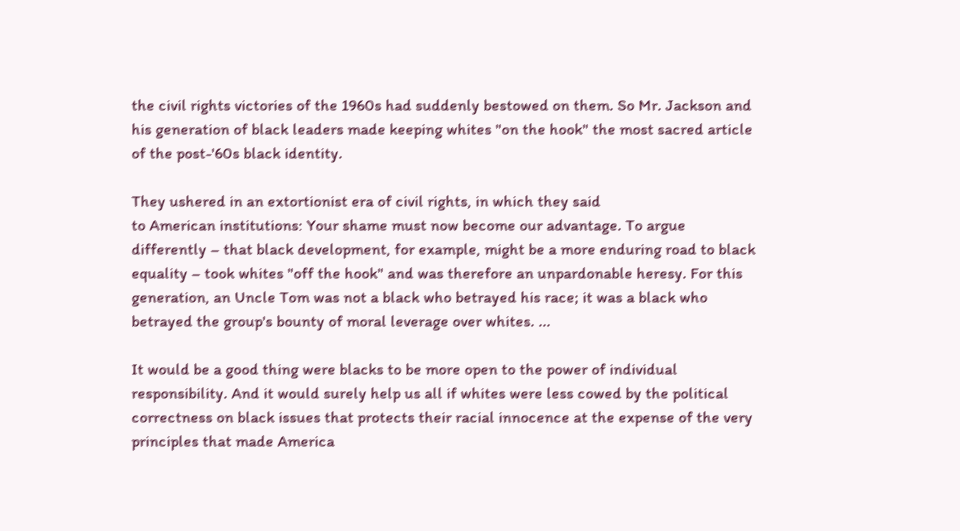the civil rights victories of the 1960s had suddenly bestowed on them. So Mr. Jackson and his generation of black leaders made keeping whites "on the hook" the most sacred article of the post-'60s black identity.

They ushered in an extortionist era of civil rights, in which they said
to American institutions: Your shame must now become our advantage. To argue differently – that black development, for example, might be a more enduring road to black equality – took whites "off the hook" and was therefore an unpardonable heresy. For this generation, an Uncle Tom was not a black who betrayed his race; it was a black who betrayed the group's bounty of moral leverage over whites. ...

It would be a good thing were blacks to be more open to the power of individual responsibility. And it would surely help us all if whites were less cowed by the political correctness on black issues that protects their racial innocence at the expense of the very principles that made America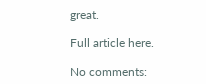great.

Full article here.

No comments: